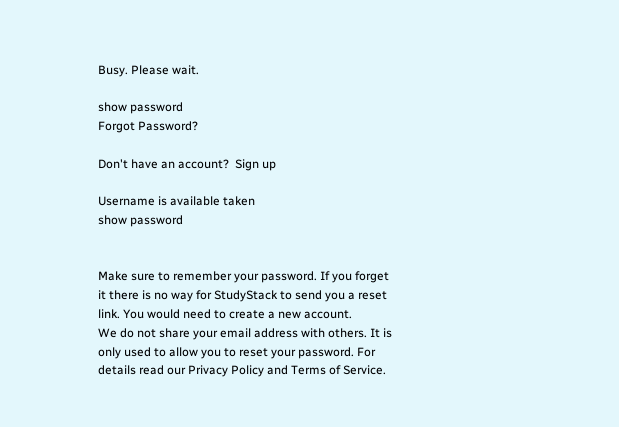Busy. Please wait.

show password
Forgot Password?

Don't have an account?  Sign up

Username is available taken
show password


Make sure to remember your password. If you forget it there is no way for StudyStack to send you a reset link. You would need to create a new account.
We do not share your email address with others. It is only used to allow you to reset your password. For details read our Privacy Policy and Terms of Service.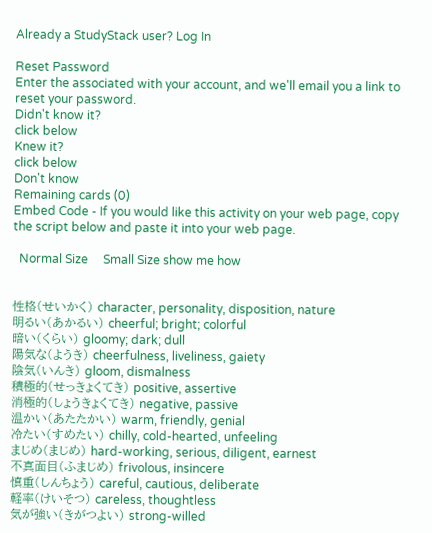Already a StudyStack user? Log In

Reset Password
Enter the associated with your account, and we'll email you a link to reset your password.
Didn't know it?
click below
Knew it?
click below
Don't know
Remaining cards (0)
Embed Code - If you would like this activity on your web page, copy the script below and paste it into your web page.

  Normal Size     Small Size show me how


性格(せいかく) character, personality, disposition, nature
明るい(あかるい) cheerful; bright; colorful
暗い(くらい) gloomy; dark; dull
陽気な(ようき) cheerfulness, liveliness, gaiety
陰気(いんき) gloom, dismalness
積極的(せっきょくてき) positive, assertive
消極的(しょうきょくてき) negative, passive
温かい(あたたかい) warm, friendly, genial
冷たい(すめたい) chilly, cold-hearted, unfeeling
まじめ(まじめ) hard-working, serious, diligent, earnest
不真面目(ふまじめ) frivolous, insincere
慎重(しんちょう) careful, cautious, deliberate
軽率(けいそつ) careless, thoughtless
気が強い(きがつよい) strong-willed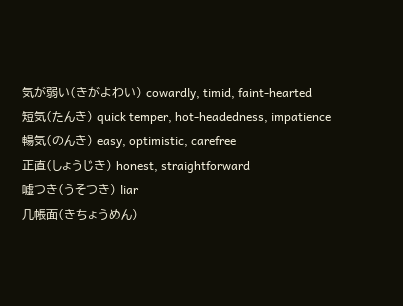気が弱い(きがよわい) cowardly, timid, faint-hearted
短気(たんき) quick temper, hot-headedness, impatience
暢気(のんき) easy, optimistic, carefree
正直(しょうじき) honest, straightforward
嘘つき(うそつき) liar
几帳面(きちょうめん)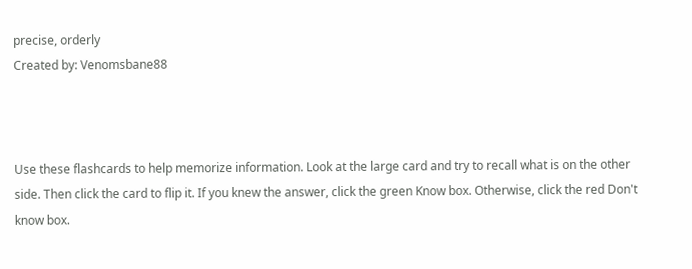precise, orderly
Created by: Venomsbane88



Use these flashcards to help memorize information. Look at the large card and try to recall what is on the other side. Then click the card to flip it. If you knew the answer, click the green Know box. Otherwise, click the red Don't know box.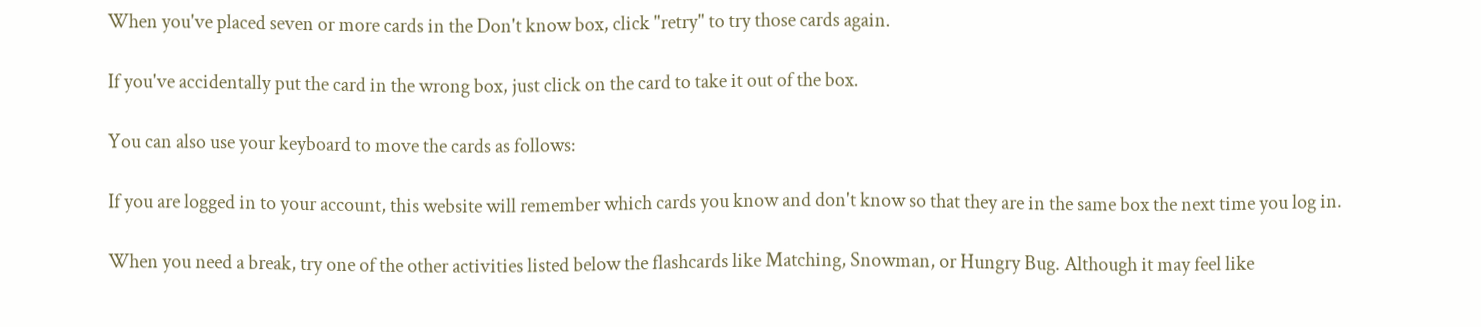When you've placed seven or more cards in the Don't know box, click "retry" to try those cards again.

If you've accidentally put the card in the wrong box, just click on the card to take it out of the box.

You can also use your keyboard to move the cards as follows:

If you are logged in to your account, this website will remember which cards you know and don't know so that they are in the same box the next time you log in.

When you need a break, try one of the other activities listed below the flashcards like Matching, Snowman, or Hungry Bug. Although it may feel like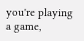you're playing a game,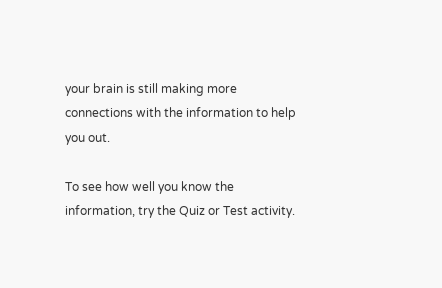your brain is still making more connections with the information to help you out.

To see how well you know the information, try the Quiz or Test activity.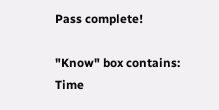Pass complete!

"Know" box contains:
Time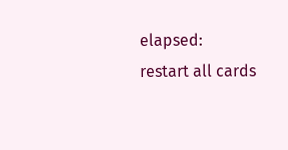elapsed:
restart all cards